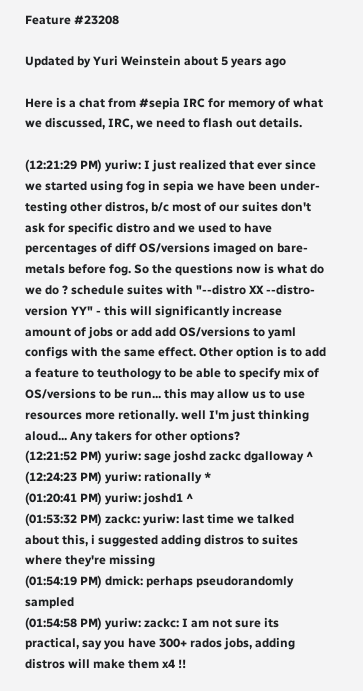Feature #23208

Updated by Yuri Weinstein about 5 years ago

Here is a chat from #sepia IRC for memory of what we discussed, IRC, we need to flash out details.

(12:21:29 PM) yuriw: I just realized that ever since we started using fog in sepia we have been under-testing other distros, b/c most of our suites don't ask for specific distro and we used to have percentages of diff OS/versions imaged on bare-metals before fog. So the questions now is what do we do ? schedule suites with "--distro XX --distro-version YY" - this will significantly increase amount of jobs or add add OS/versions to yaml configs with the same effect. Other option is to add a feature to teuthology to be able to specify mix of OS/versions to be run... this may allow us to use resources more retionally. well I'm just thinking aloud... Any takers for other options?
(12:21:52 PM) yuriw: sage joshd zackc dgalloway ^
(12:24:23 PM) yuriw: rationally *
(01:20:41 PM) yuriw: joshd1 ^
(01:53:32 PM) zackc: yuriw: last time we talked about this, i suggested adding distros to suites where they're missing
(01:54:19 PM) dmick: perhaps pseudorandomly sampled
(01:54:58 PM) yuriw: zackc: I am not sure its practical, say you have 300+ rados jobs, adding distros will make them x4 !!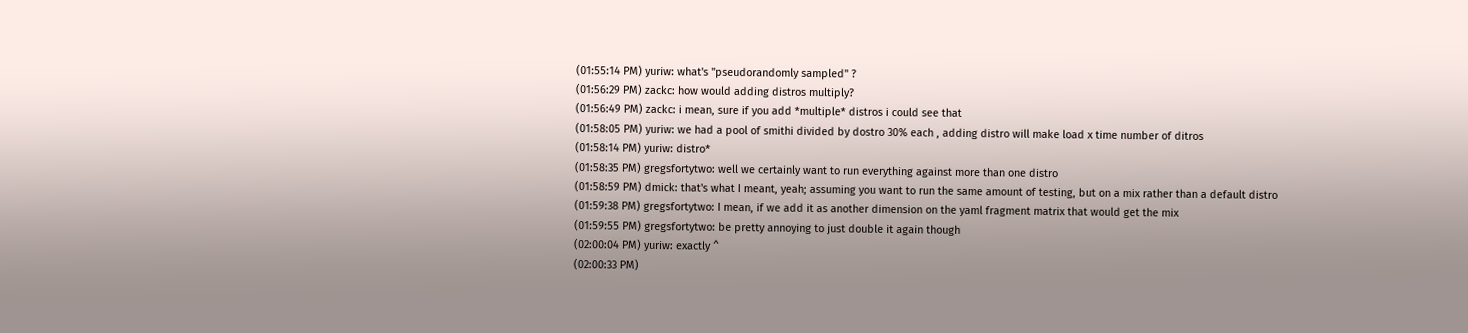(01:55:14 PM) yuriw: what's "pseudorandomly sampled" ?
(01:56:29 PM) zackc: how would adding distros multiply?
(01:56:49 PM) zackc: i mean, sure if you add *multiple* distros i could see that
(01:58:05 PM) yuriw: we had a pool of smithi divided by dostro 30% each , adding distro will make load x time number of ditros
(01:58:14 PM) yuriw: distro*
(01:58:35 PM) gregsfortytwo: well we certainly want to run everything against more than one distro
(01:58:59 PM) dmick: that's what I meant, yeah; assuming you want to run the same amount of testing, but on a mix rather than a default distro
(01:59:38 PM) gregsfortytwo: I mean, if we add it as another dimension on the yaml fragment matrix that would get the mix
(01:59:55 PM) gregsfortytwo: be pretty annoying to just double it again though
(02:00:04 PM) yuriw: exactly ^
(02:00:33 PM)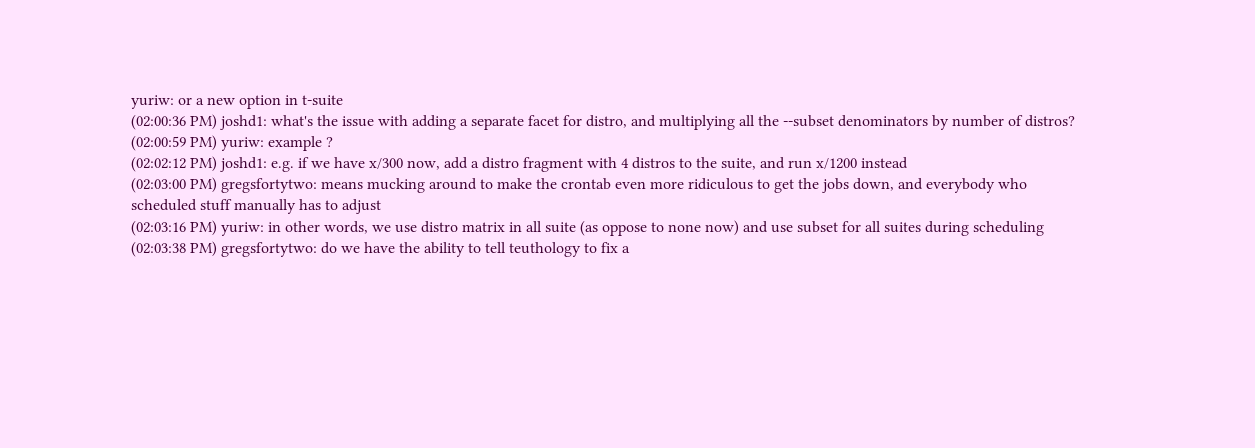yuriw: or a new option in t-suite
(02:00:36 PM) joshd1: what's the issue with adding a separate facet for distro, and multiplying all the --subset denominators by number of distros?
(02:00:59 PM) yuriw: example ?
(02:02:12 PM) joshd1: e.g. if we have x/300 now, add a distro fragment with 4 distros to the suite, and run x/1200 instead
(02:03:00 PM) gregsfortytwo: means mucking around to make the crontab even more ridiculous to get the jobs down, and everybody who scheduled stuff manually has to adjust
(02:03:16 PM) yuriw: in other words, we use distro matrix in all suite (as oppose to none now) and use subset for all suites during scheduling
(02:03:38 PM) gregsfortytwo: do we have the ability to tell teuthology to fix a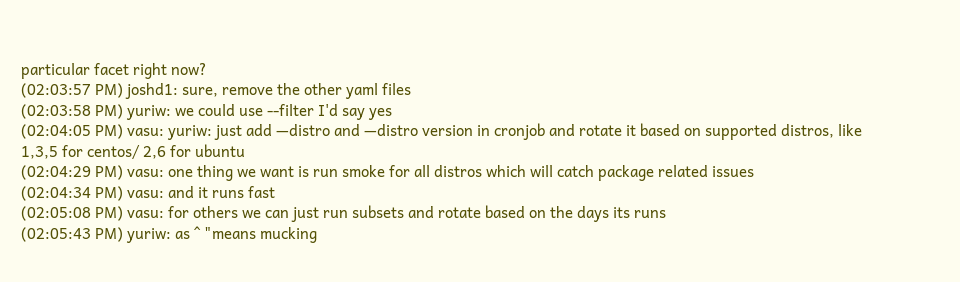particular facet right now?
(02:03:57 PM) joshd1: sure, remove the other yaml files
(02:03:58 PM) yuriw: we could use --filter I'd say yes
(02:04:05 PM) vasu: yuriw: just add —distro and —distro version in cronjob and rotate it based on supported distros, like 1,3,5 for centos/ 2,6 for ubuntu
(02:04:29 PM) vasu: one thing we want is run smoke for all distros which will catch package related issues
(02:04:34 PM) vasu: and it runs fast
(02:05:08 PM) vasu: for others we can just run subsets and rotate based on the days its runs
(02:05:43 PM) yuriw: as ^ "means mucking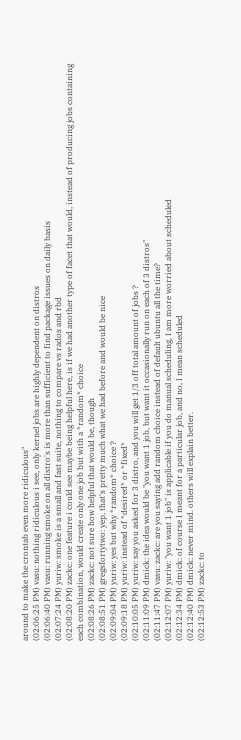around to make the crontab even more ridiculous"
(02:06:25 PM) vasu: nothing ridiculous i see, only kernel jobs are highly dependent on distros
(02:06:40 PM) vasu: running smoke on all distro's is more than sufficient to find package issues on daily basis
(02:07:24 PM) yuriw: smoke is a small and fast suite, nothing to compare vs rados and rbd
(02:08:20 PM) zackc: one feature i could see maybe being helpful here, is if we had another type of facet that would, instead of producing jobs containing each combination, would create only one job but with a *random* choice
(02:08:26 PM) zackc: not sure how helpful that would be, though
(02:08:51 PM) gregsfortytwo: yep, that's pretty much what we had before and would be nice
(02:09:04 PM) yuriw: yes but why *random* choice ?
(02:09:18 PM) yuriw: instead of *desired* or *fixed*
(02:10:05 PM) yuriw: say you asked for 3 distro, and you will get 1/3 off total amount of jobs ?
(02:11:09 PM) dmick: the idea would be "you want 1 job, but want it occasionally run on each of 3 distros"
(02:11:47 PM) vasu: zackc: are you saying add random choice instead of default ubuntu all the time?
(02:12:07 PM) yuriw: "you want 1 job" is applicable if you do manual scheduling, I am more worried about scheduled
(02:12:34 PM) dmick: of course I meant for a particular job, and no, I mean scheduled
(02:12:40 PM) dmick: never mind. others will explain better.
(02:12:53 PM) zackc: to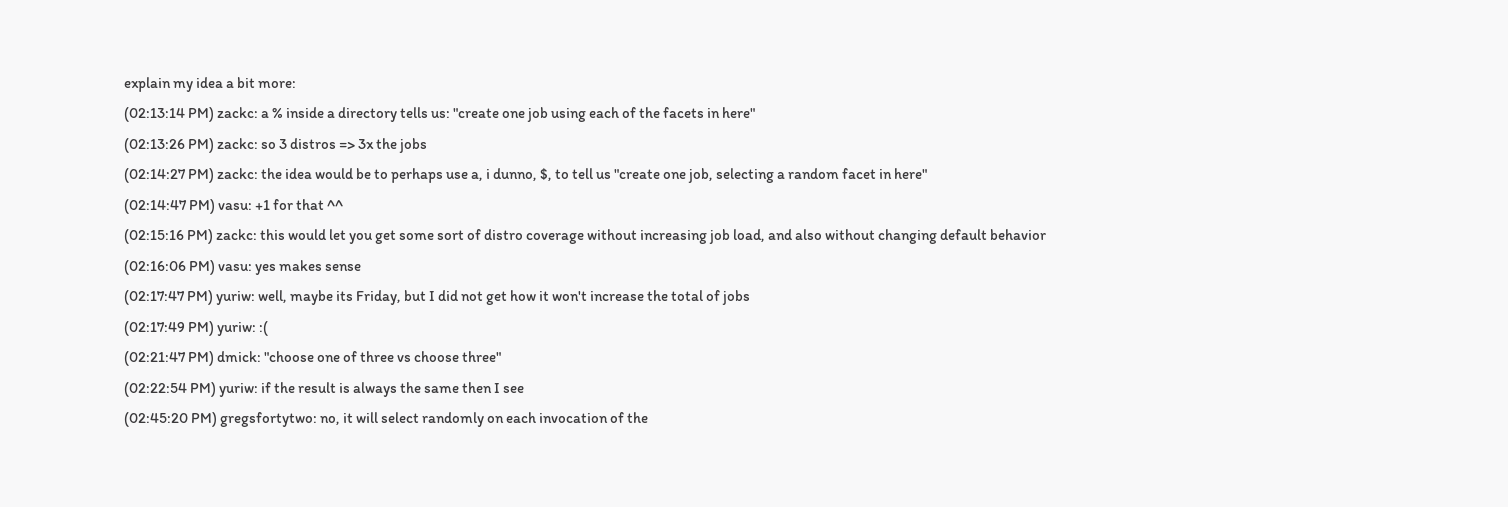explain my idea a bit more:
(02:13:14 PM) zackc: a % inside a directory tells us: "create one job using each of the facets in here"
(02:13:26 PM) zackc: so 3 distros => 3x the jobs
(02:14:27 PM) zackc: the idea would be to perhaps use a, i dunno, $, to tell us "create one job, selecting a random facet in here"
(02:14:47 PM) vasu: +1 for that ^^
(02:15:16 PM) zackc: this would let you get some sort of distro coverage without increasing job load, and also without changing default behavior
(02:16:06 PM) vasu: yes makes sense
(02:17:47 PM) yuriw: well, maybe its Friday, but I did not get how it won't increase the total of jobs
(02:17:49 PM) yuriw: :(
(02:21:47 PM) dmick: "choose one of three vs choose three"
(02:22:54 PM) yuriw: if the result is always the same then I see
(02:45:20 PM) gregsfortytwo: no, it will select randomly on each invocation of the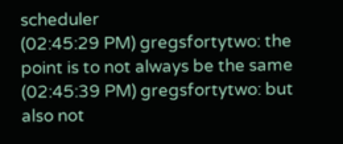scheduler
(02:45:29 PM) gregsfortytwo: the point is to not always be the same
(02:45:39 PM) gregsfortytwo: but also not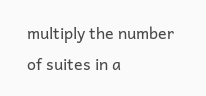multiply the number of suites in a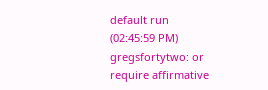default run
(02:45:59 PM) gregsfortytwo: or require affirmative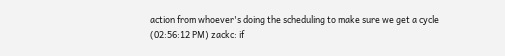action from whoever's doing the scheduling to make sure we get a cycle
(02:56:12 PM) zackc: if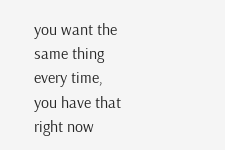you want the same thing every time, you have that right now